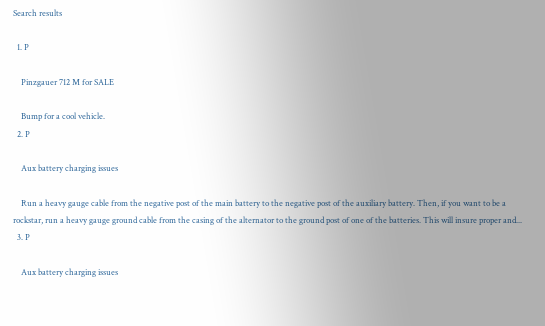Search results

  1. P

    Pinzgauer 712 M for SALE

    Bump for a cool vehicle.
  2. P

    Aux battery charging issues

    Run a heavy gauge cable from the negative post of the main battery to the negative post of the auxiliary battery. Then, if you want to be a rockstar, run a heavy gauge ground cable from the casing of the alternator to the ground post of one of the batteries. This will insure proper and...
  3. P

    Aux battery charging issues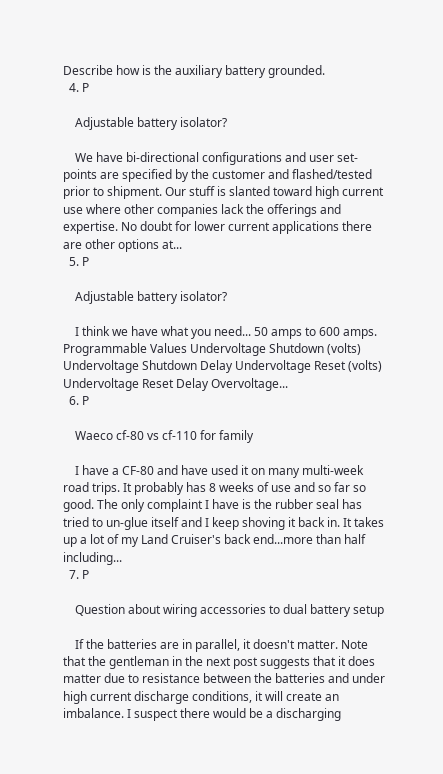Describe how is the auxiliary battery grounded.
  4. P

    Adjustable battery isolator?

    We have bi-directional configurations and user set-points are specified by the customer and flashed/tested prior to shipment. Our stuff is slanted toward high current use where other companies lack the offerings and expertise. No doubt for lower current applications there are other options at...
  5. P

    Adjustable battery isolator?

    I think we have what you need... 50 amps to 600 amps. Programmable Values Undervoltage Shutdown (volts) Undervoltage Shutdown Delay Undervoltage Reset (volts) Undervoltage Reset Delay Overvoltage...
  6. P

    Waeco cf-80 vs cf-110 for family

    I have a CF-80 and have used it on many multi-week road trips. It probably has 8 weeks of use and so far so good. The only complaint I have is the rubber seal has tried to un-glue itself and I keep shoving it back in. It takes up a lot of my Land Cruiser's back end...more than half including...
  7. P

    Question about wiring accessories to dual battery setup

    If the batteries are in parallel, it doesn't matter. Note that the gentleman in the next post suggests that it does matter due to resistance between the batteries and under high current discharge conditions, it will create an imbalance. I suspect there would be a discharging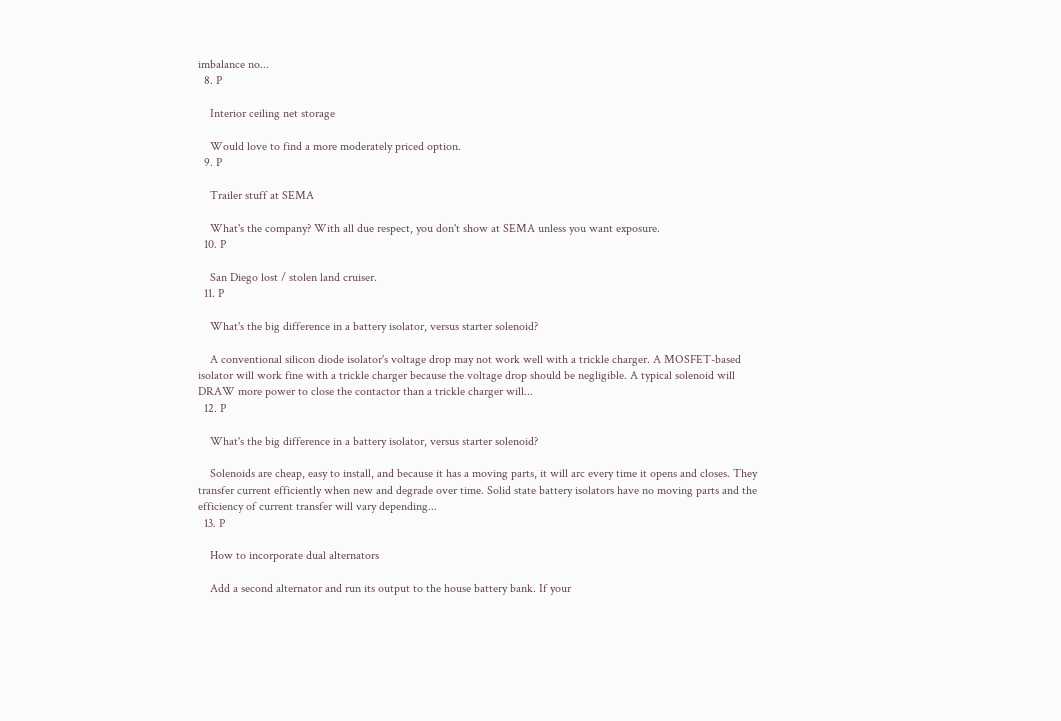imbalance no...
  8. P

    Interior ceiling net storage

    Would love to find a more moderately priced option.
  9. P

    Trailer stuff at SEMA

    What's the company? With all due respect, you don't show at SEMA unless you want exposure.
  10. P

    San Diego lost / stolen land cruiser.
  11. P

    What's the big difference in a battery isolator, versus starter solenoid?

    A conventional silicon diode isolator's voltage drop may not work well with a trickle charger. A MOSFET-based isolator will work fine with a trickle charger because the voltage drop should be negligible. A typical solenoid will DRAW more power to close the contactor than a trickle charger will...
  12. P

    What's the big difference in a battery isolator, versus starter solenoid?

    Solenoids are cheap, easy to install, and because it has a moving parts, it will arc every time it opens and closes. They transfer current efficiently when new and degrade over time. Solid state battery isolators have no moving parts and the efficiency of current transfer will vary depending...
  13. P

    How to incorporate dual alternators

    Add a second alternator and run its output to the house battery bank. If your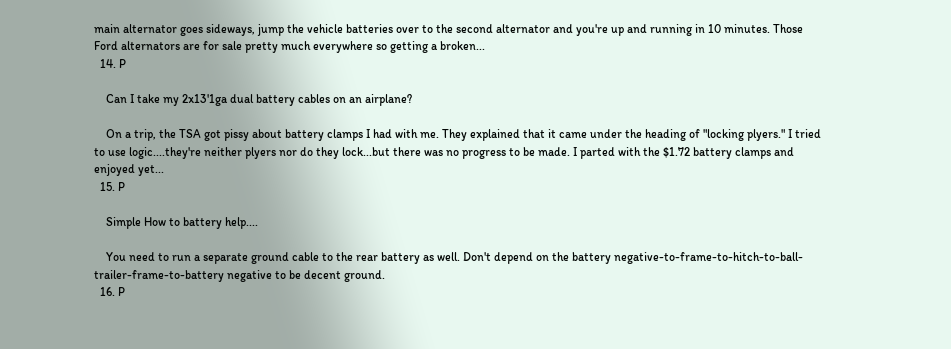main alternator goes sideways, jump the vehicle batteries over to the second alternator and you're up and running in 10 minutes. Those Ford alternators are for sale pretty much everywhere so getting a broken...
  14. P

    Can I take my 2x13'1ga dual battery cables on an airplane?

    On a trip, the TSA got pissy about battery clamps I had with me. They explained that it came under the heading of "locking plyers." I tried to use logic....they're neither plyers nor do they lock...but there was no progress to be made. I parted with the $1.72 battery clamps and enjoyed yet...
  15. P

    Simple How to battery help....

    You need to run a separate ground cable to the rear battery as well. Don't depend on the battery negative-to-frame-to-hitch-to-ball-trailer-frame-to-battery negative to be decent ground.
  16. P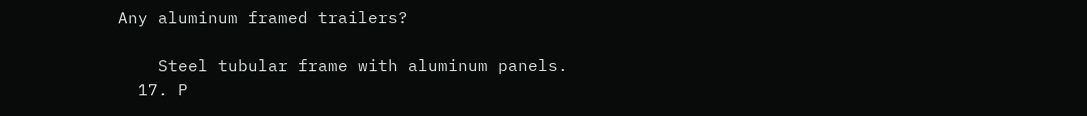Any aluminum framed trailers?

    Steel tubular frame with aluminum panels.
  17. P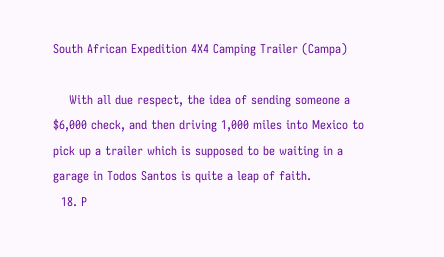South African Expedition 4X4 Camping Trailer (Campa)

    With all due respect, the idea of sending someone a $6,000 check, and then driving 1,000 miles into Mexico to pick up a trailer which is supposed to be waiting in a garage in Todos Santos is quite a leap of faith.
  18. P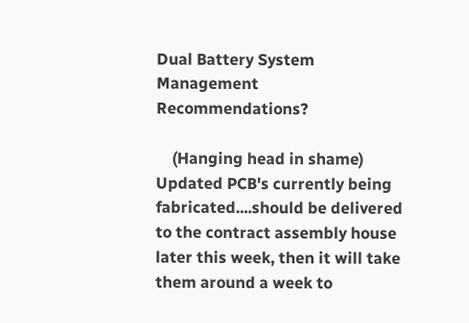Dual Battery System Management Recommendations?

    (Hanging head in shame) Updated PCB's currently being fabricated....should be delivered to the contract assembly house later this week, then it will take them around a week to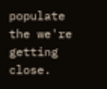populate the we're getting close.